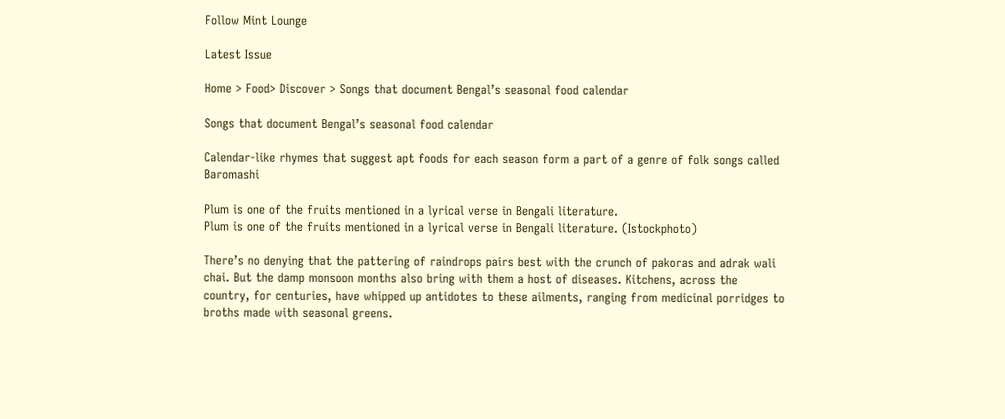Follow Mint Lounge

Latest Issue

Home > Food> Discover > Songs that document Bengal’s seasonal food calendar

Songs that document Bengal’s seasonal food calendar

Calendar-like rhymes that suggest apt foods for each season form a part of a genre of folk songs called Baromashi

Plum is one of the fruits mentioned in a lyrical verse in Bengali literature.
Plum is one of the fruits mentioned in a lyrical verse in Bengali literature. (Istockphoto)

There’s no denying that the pattering of raindrops pairs best with the crunch of pakoras and adrak wali chai. But the damp monsoon months also bring with them a host of diseases. Kitchens, across the country, for centuries, have whipped up antidotes to these ailments, ranging from medicinal porridges to broths made with seasonal greens.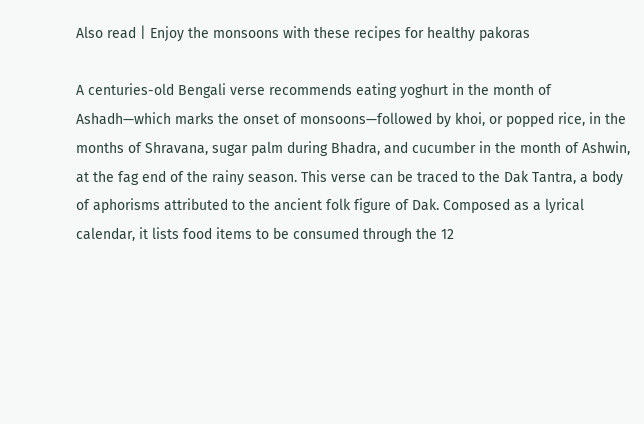Also read | Enjoy the monsoons with these recipes for healthy pakoras

A centuries-old Bengali verse recommends eating yoghurt in the month of Ashadh—which marks the onset of monsoons—followed by khoi, or popped rice, in the months of Shravana, sugar palm during Bhadra, and cucumber in the month of Ashwin, at the fag end of the rainy season. This verse can be traced to the Dak Tantra, a body of aphorisms attributed to the ancient folk figure of Dak. Composed as a lyrical calendar, it lists food items to be consumed through the 12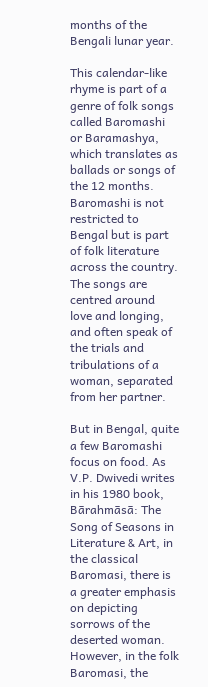months of the Bengali lunar year.

This calendar-like rhyme is part of a genre of folk songs called Baromashi or Baramashya, which translates as ballads or songs of the 12 months. Baromashi is not restricted to Bengal but is part of folk literature across the country. The songs are centred around love and longing, and often speak of the trials and tribulations of a woman, separated from her partner.

But in Bengal, quite a few Baromashi focus on food. As V.P. Dwivedi writes in his 1980 book, Bārahmāsā: The Song of Seasons in Literature & Art, in the classical Baromasi, there is a greater emphasis on depicting sorrows of the deserted woman. However, in the folk Baromasi, the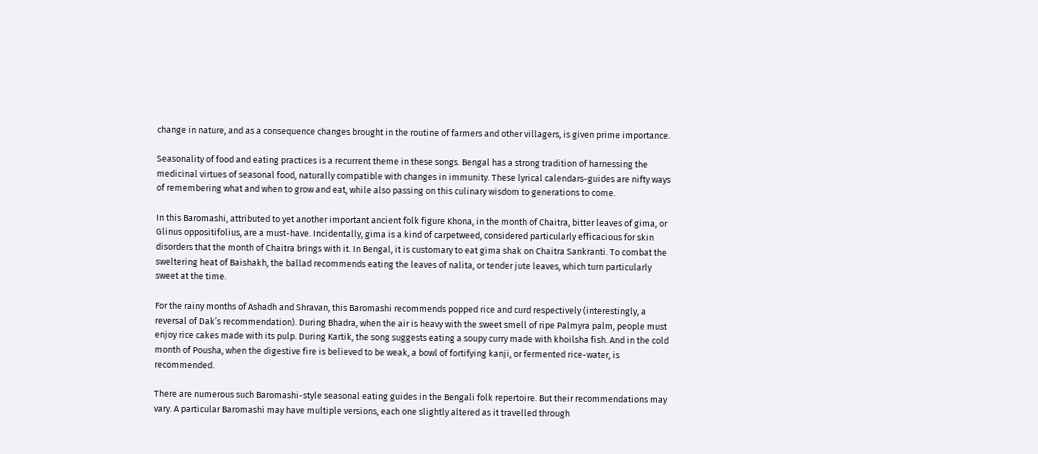change in nature, and as a consequence changes brought in the routine of farmers and other villagers, is given prime importance.

Seasonality of food and eating practices is a recurrent theme in these songs. Bengal has a strong tradition of harnessing the medicinal virtues of seasonal food, naturally compatible with changes in immunity. These lyrical calendars-guides are nifty ways of remembering what and when to grow and eat, while also passing on this culinary wisdom to generations to come.

In this Baromashi, attributed to yet another important ancient folk figure Khona, in the month of Chaitra, bitter leaves of gima, or Glinus oppositifolius, are a must-have. Incidentally, gima is a kind of carpetweed, considered particularly efficacious for skin disorders that the month of Chaitra brings with it. In Bengal, it is customary to eat gima shak on Chaitra Sankranti. To combat the sweltering heat of Baishakh, the ballad recommends eating the leaves of nalita, or tender jute leaves, which turn particularly sweet at the time.

For the rainy months of Ashadh and Shravan, this Baromashi recommends popped rice and curd respectively (interestingly, a reversal of Dak’s recommendation). During Bhadra, when the air is heavy with the sweet smell of ripe Palmyra palm, people must enjoy rice cakes made with its pulp. During Kartik, the song suggests eating a soupy curry made with khoilsha fish. And in the cold month of Pousha, when the digestive fire is believed to be weak, a bowl of fortifying kanji, or fermented rice-water, is recommended.

There are numerous such Baromashi-style seasonal eating guides in the Bengali folk repertoire. But their recommendations may vary. A particular Baromashi may have multiple versions, each one slightly altered as it travelled through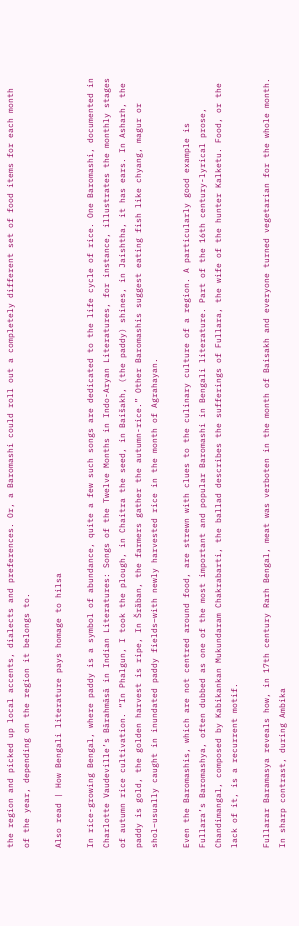the region and picked up local accents, dialects and preferences. Or, a Baromashi could roll out a completely different set of food items for each month of the year, depending on the region it belongs to.

Also read | How Bengali literature pays homage to hilsa

In rice-growing Bengal, where paddy is a symbol of abundance, quite a few such songs are dedicated to the life cycle of rice. One Baromashi, documented in Charlotte Vaudeville’s Bārahmāsā in Indian Literatures: Songs of the Twelve Months in Indo-Aryan Literatures, for instance, illustrates the monthly stages of autumn rice cultivation. “In Phalgun, I took the plough, in Chaitra the seed, in Baišakh, (the paddy) shines, in Jaishtha, it has ears. In Asharh, the paddy is gold, the golden harvest is ripe, In Šrăban, the farmers gather the autumn-rice.” Other Baromashis suggest eating fish like chyang, magur or shol–usually caught in inundated paddy fields–with newly harvested rice in the month of Agrahayan.

Even the Baromashis, which are not centred around food, are strewn with clues to the culinary culture of a region. A particularly good example is Fullara’s Baromashya, often dubbed as one of the most important and popular Baromashi in Bengali literature. Part of the 16th century-lyrical prose, Chandimangal, composed by Kabikankan Mukundaram Chakrabarti, the ballad describes the sufferings of Fullara, the wife of the hunter Kalketu. Food, or the lack of it, is a recurrent motif.

Fullarar Baramasya reveals how, in 17th century Rarh Bengal, meat was verboten in the month of Baisakh and everyone turned vegetarian for the whole month. In sharp contrast, during Ambika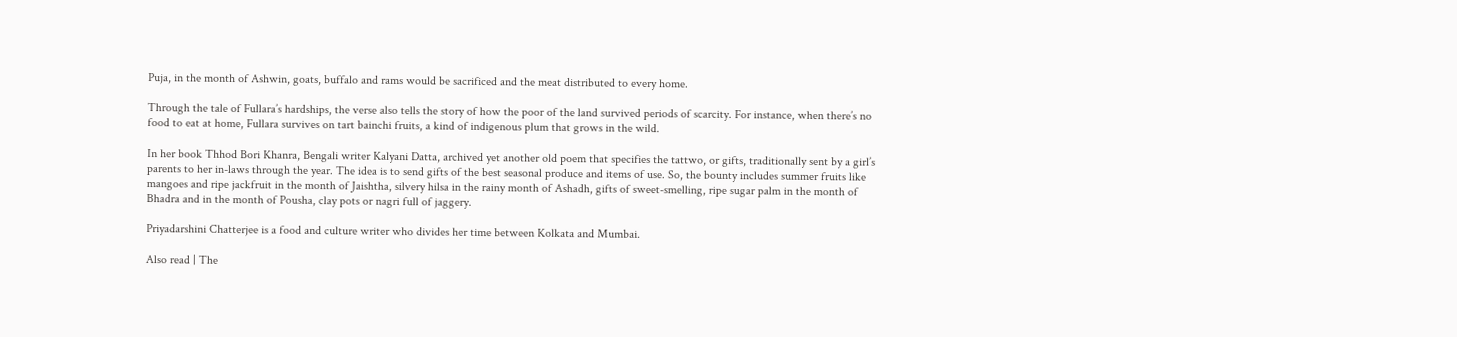Puja, in the month of Ashwin, goats, buffalo and rams would be sacrificed and the meat distributed to every home.

Through the tale of Fullara’s hardships, the verse also tells the story of how the poor of the land survived periods of scarcity. For instance, when there’s no food to eat at home, Fullara survives on tart bainchi fruits, a kind of indigenous plum that grows in the wild.

In her book Thhod Bori Khanra, Bengali writer Kalyani Datta, archived yet another old poem that specifies the tattwo, or gifts, traditionally sent by a girl’s parents to her in-laws through the year. The idea is to send gifts of the best seasonal produce and items of use. So, the bounty includes summer fruits like mangoes and ripe jackfruit in the month of Jaishtha, silvery hilsa in the rainy month of Ashadh, gifts of sweet-smelling, ripe sugar palm in the month of Bhadra and in the month of Pousha, clay pots or nagri full of jaggery.

Priyadarshini Chatterjee is a food and culture writer who divides her time between Kolkata and Mumbai.

Also read | The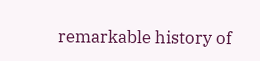remarkable history of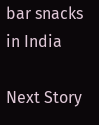bar snacks in India

Next Story